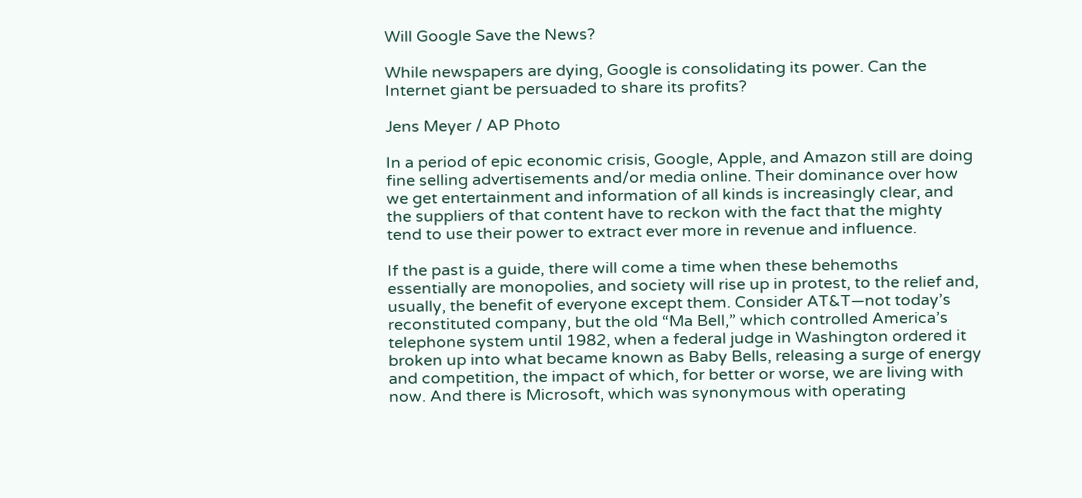Will Google Save the News?

While newspapers are dying, Google is consolidating its power. Can the Internet giant be persuaded to share its profits?

Jens Meyer / AP Photo

In a period of epic economic crisis, Google, Apple, and Amazon still are doing fine selling advertisements and/or media online. Their dominance over how we get entertainment and information of all kinds is increasingly clear, and the suppliers of that content have to reckon with the fact that the mighty tend to use their power to extract ever more in revenue and influence.

If the past is a guide, there will come a time when these behemoths essentially are monopolies, and society will rise up in protest, to the relief and, usually, the benefit of everyone except them. Consider AT&T—not today’s reconstituted company, but the old “Ma Bell,” which controlled America’s telephone system until 1982, when a federal judge in Washington ordered it broken up into what became known as Baby Bells, releasing a surge of energy and competition, the impact of which, for better or worse, we are living with now. And there is Microsoft, which was synonymous with operating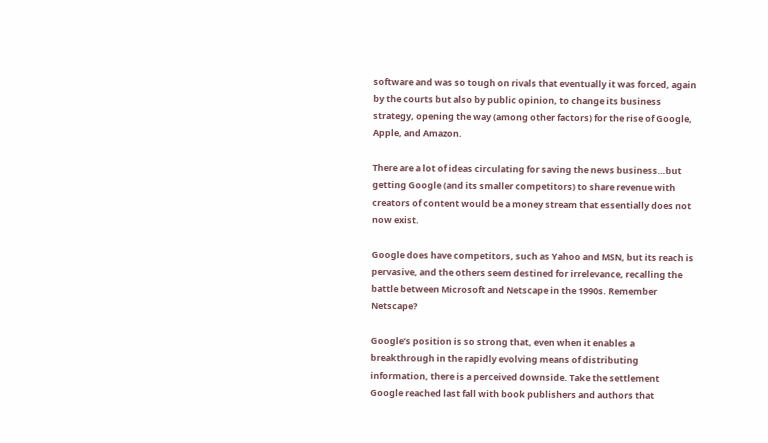software and was so tough on rivals that eventually it was forced, again by the courts but also by public opinion, to change its business strategy, opening the way (among other factors) for the rise of Google, Apple, and Amazon.

There are a lot of ideas circulating for saving the news business…but getting Google (and its smaller competitors) to share revenue with creators of content would be a money stream that essentially does not now exist.

Google does have competitors, such as Yahoo and MSN, but its reach is pervasive, and the others seem destined for irrelevance, recalling the battle between Microsoft and Netscape in the 1990s. Remember Netscape?

Google’s position is so strong that, even when it enables a breakthrough in the rapidly evolving means of distributing information, there is a perceived downside. Take the settlement Google reached last fall with book publishers and authors that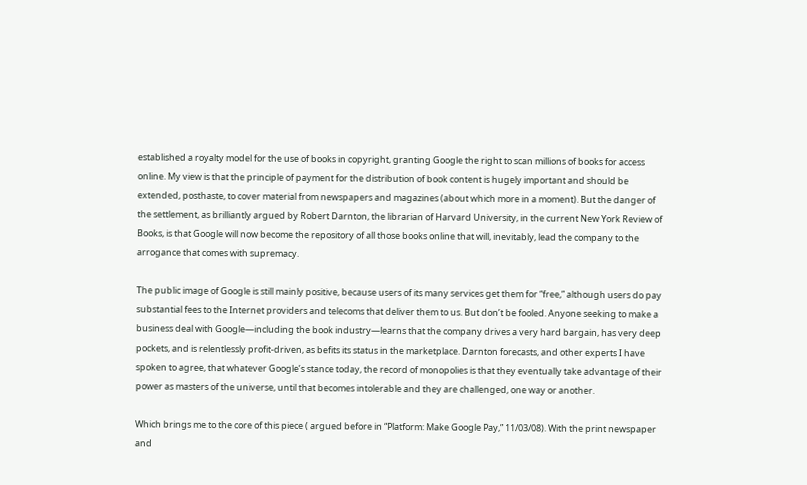established a royalty model for the use of books in copyright, granting Google the right to scan millions of books for access online. My view is that the principle of payment for the distribution of book content is hugely important and should be extended, posthaste, to cover material from newspapers and magazines (about which more in a moment). But the danger of the settlement, as brilliantly argued by Robert Darnton, the librarian of Harvard University, in the current New York Review of Books, is that Google will now become the repository of all those books online that will, inevitably, lead the company to the arrogance that comes with supremacy.

The public image of Google is still mainly positive, because users of its many services get them for “free,” although users do pay substantial fees to the Internet providers and telecoms that deliver them to us. But don’t be fooled. Anyone seeking to make a business deal with Google—including the book industry—learns that the company drives a very hard bargain, has very deep pockets, and is relentlessly profit-driven, as befits its status in the marketplace. Darnton forecasts, and other experts I have spoken to agree, that whatever Google’s stance today, the record of monopolies is that they eventually take advantage of their power as masters of the universe, until that becomes intolerable and they are challenged, one way or another.

Which brings me to the core of this piece ( argued before in “Platform: Make Google Pay,” 11/03/08). With the print newspaper and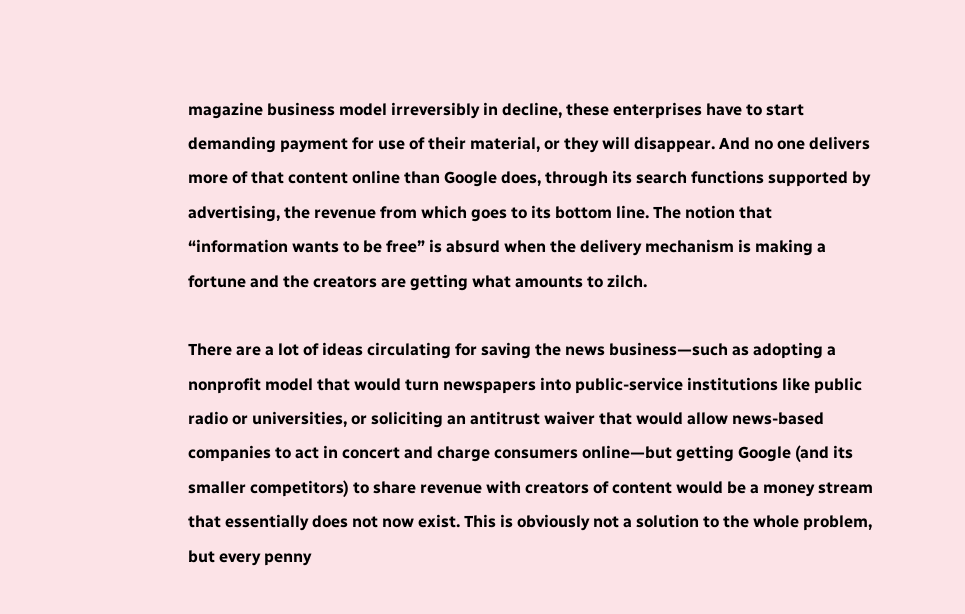magazine business model irreversibly in decline, these enterprises have to start demanding payment for use of their material, or they will disappear. And no one delivers more of that content online than Google does, through its search functions supported by advertising, the revenue from which goes to its bottom line. The notion that “information wants to be free” is absurd when the delivery mechanism is making a fortune and the creators are getting what amounts to zilch.

There are a lot of ideas circulating for saving the news business—such as adopting a nonprofit model that would turn newspapers into public-service institutions like public radio or universities, or soliciting an antitrust waiver that would allow news-based companies to act in concert and charge consumers online—but getting Google (and its smaller competitors) to share revenue with creators of content would be a money stream that essentially does not now exist. This is obviously not a solution to the whole problem, but every penny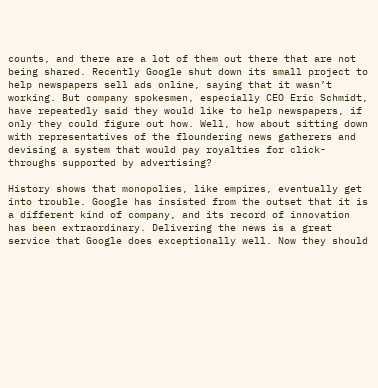counts, and there are a lot of them out there that are not being shared. Recently Google shut down its small project to help newspapers sell ads online, saying that it wasn’t working. But company spokesmen, especially CEO Eric Schmidt, have repeatedly said they would like to help newspapers, if only they could figure out how. Well, how about sitting down with representatives of the floundering news gatherers and devising a system that would pay royalties for click-throughs supported by advertising?

History shows that monopolies, like empires, eventually get into trouble. Google has insisted from the outset that it is a different kind of company, and its record of innovation has been extraordinary. Delivering the news is a great service that Google does exceptionally well. Now they should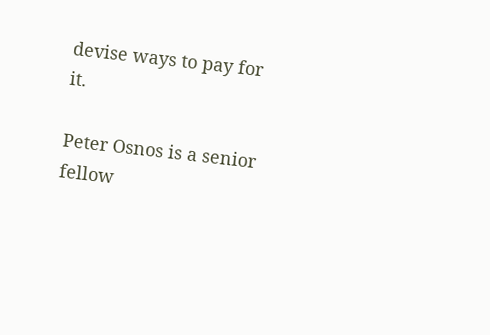devise ways to pay for it.

Peter Osnos is a senior fellow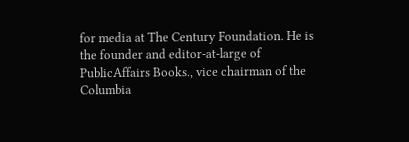for media at The Century Foundation. He is the founder and editor-at-large of PublicAffairs Books., vice chairman of the Columbia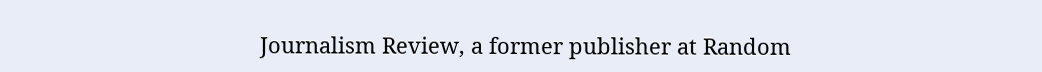Journalism Review, a former publisher at Random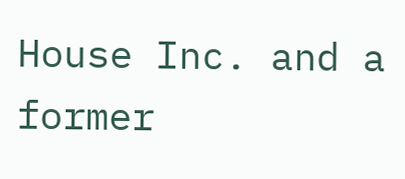House Inc. and a former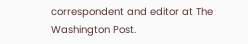correspondent and editor at The Washington Post.